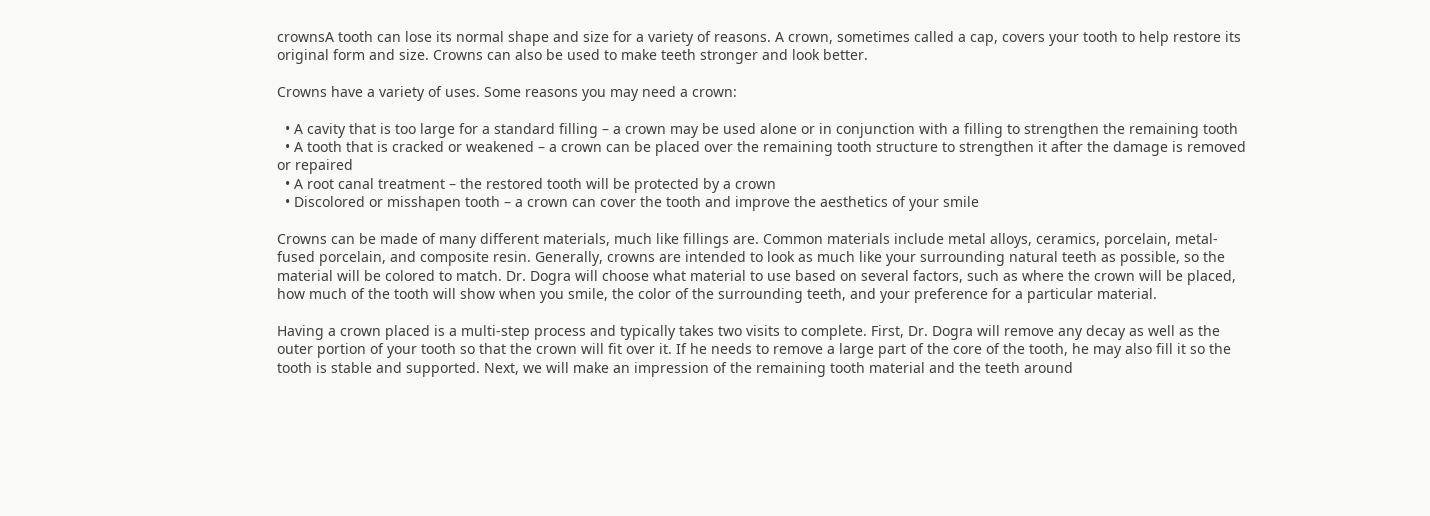crownsA tooth can lose its normal shape and size for a variety of reasons. A crown, sometimes called a cap, covers your tooth to help restore its original form and size. Crowns can also be used to make teeth stronger and look better.

Crowns have a variety of uses. Some reasons you may need a crown:

  • A cavity that is too large for a standard filling – a crown may be used alone or in conjunction with a filling to strengthen the remaining tooth
  • A tooth that is cracked or weakened – a crown can be placed over the remaining tooth structure to strengthen it after the damage is removed or repaired
  • A root canal treatment – the restored tooth will be protected by a crown
  • Discolored or misshapen tooth – a crown can cover the tooth and improve the aesthetics of your smile

Crowns can be made of many different materials, much like fillings are. Common materials include metal alloys, ceramics, porcelain, metal-fused porcelain, and composite resin. Generally, crowns are intended to look as much like your surrounding natural teeth as possible, so the material will be colored to match. Dr. Dogra will choose what material to use based on several factors, such as where the crown will be placed, how much of the tooth will show when you smile, the color of the surrounding teeth, and your preference for a particular material.

Having a crown placed is a multi-step process and typically takes two visits to complete. First, Dr. Dogra will remove any decay as well as the outer portion of your tooth so that the crown will fit over it. If he needs to remove a large part of the core of the tooth, he may also fill it so the tooth is stable and supported. Next, we will make an impression of the remaining tooth material and the teeth around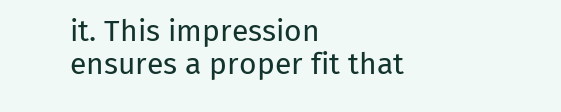it. This impression ensures a proper fit that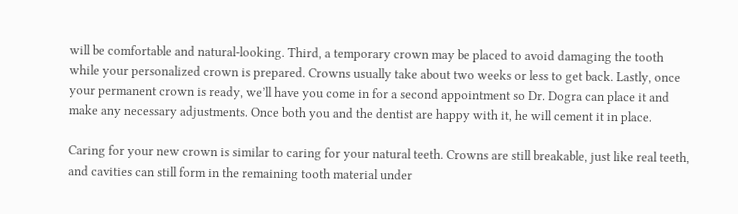will be comfortable and natural-looking. Third, a temporary crown may be placed to avoid damaging the tooth while your personalized crown is prepared. Crowns usually take about two weeks or less to get back. Lastly, once your permanent crown is ready, we’ll have you come in for a second appointment so Dr. Dogra can place it and make any necessary adjustments. Once both you and the dentist are happy with it, he will cement it in place.

Caring for your new crown is similar to caring for your natural teeth. Crowns are still breakable, just like real teeth, and cavities can still form in the remaining tooth material under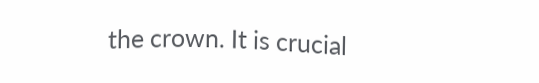the crown. It is crucial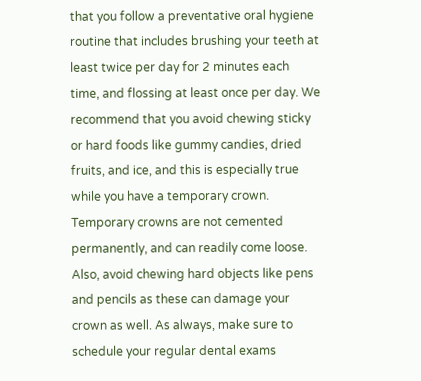that you follow a preventative oral hygiene routine that includes brushing your teeth at least twice per day for 2 minutes each time, and flossing at least once per day. We recommend that you avoid chewing sticky or hard foods like gummy candies, dried fruits, and ice, and this is especially true while you have a temporary crown. Temporary crowns are not cemented permanently, and can readily come loose. Also, avoid chewing hard objects like pens and pencils as these can damage your crown as well. As always, make sure to schedule your regular dental exams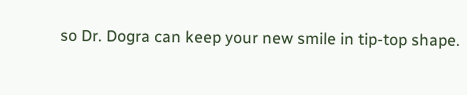so Dr. Dogra can keep your new smile in tip-top shape.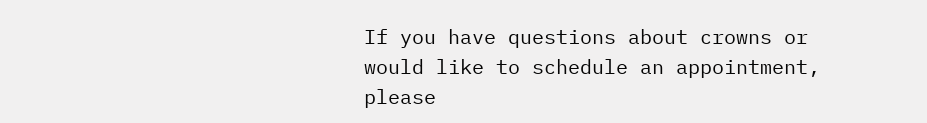If you have questions about crowns or would like to schedule an appointment, please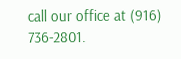call our office at (916) 736-2801.